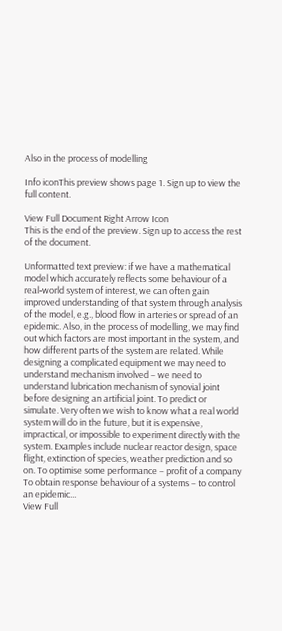Also in the process of modelling

Info iconThis preview shows page 1. Sign up to view the full content.

View Full Document Right Arrow Icon
This is the end of the preview. Sign up to access the rest of the document.

Unformatted text preview: if we have a mathematical model which accurately reflects some behaviour of a real‐world system of interest, we can often gain improved understanding of that system through analysis of the model, e.g., blood flow in arteries or spread of an epidemic. Also, in the process of modelling, we may find out which factors are most important in the system, and how different parts of the system are related. While designing a complicated equipment we may need to understand mechanism involved – we need to understand lubrication mechanism of synovial joint before designing an artificial joint. To predict or simulate. Very often we wish to know what a real world system will do in the future, but it is expensive, impractical, or impossible to experiment directly with the system. Examples include nuclear reactor design, space flight, extinction of species, weather prediction and so on. To optimise some performance – profit of a company To obtain response behaviour of a systems – to control an epidemic...
View Full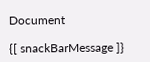Document

{[ snackBarMessage ]}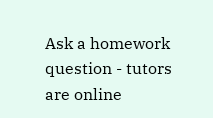Ask a homework question - tutors are online